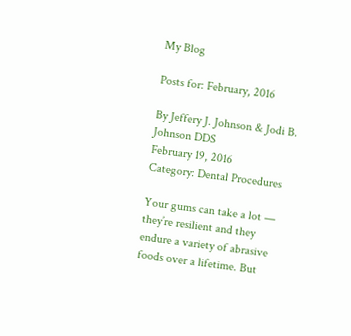My Blog

Posts for: February, 2016

By Jeffery J. Johnson & Jodi B. Johnson DDS
February 19, 2016
Category: Dental Procedures

Your gums can take a lot — they’re resilient and they endure a variety of abrasive foods over a lifetime. But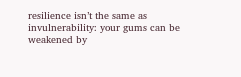resilience isn’t the same as invulnerability: your gums can be weakened by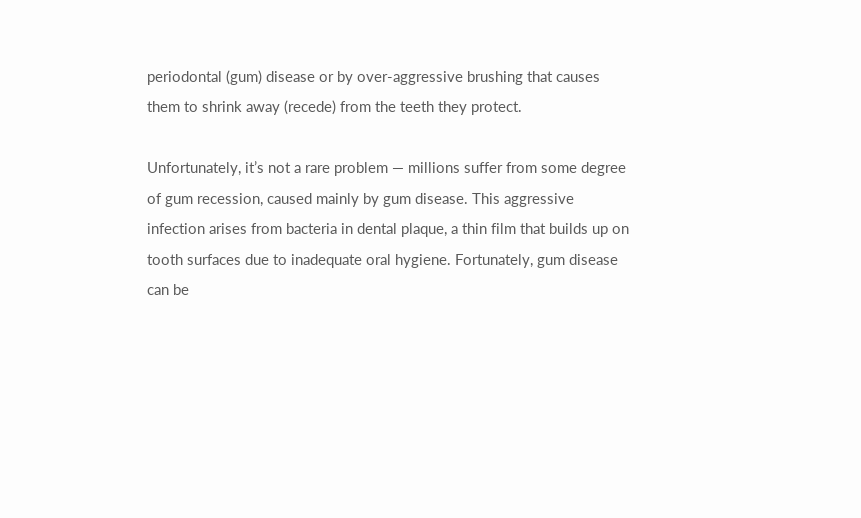periodontal (gum) disease or by over-aggressive brushing that causes them to shrink away (recede) from the teeth they protect.

Unfortunately, it’s not a rare problem — millions suffer from some degree of gum recession, caused mainly by gum disease. This aggressive infection arises from bacteria in dental plaque, a thin film that builds up on tooth surfaces due to inadequate oral hygiene. Fortunately, gum disease can be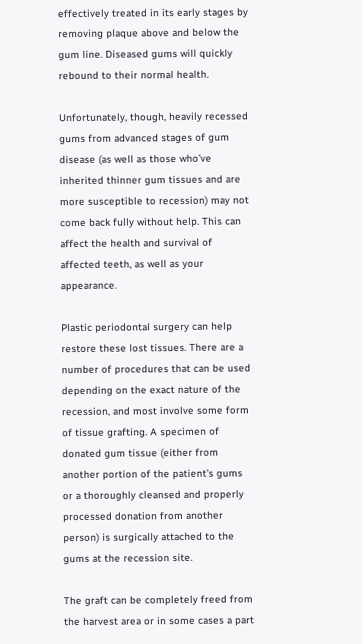effectively treated in its early stages by removing plaque above and below the gum line. Diseased gums will quickly rebound to their normal health.

Unfortunately, though, heavily recessed gums from advanced stages of gum disease (as well as those who’ve inherited thinner gum tissues and are more susceptible to recession) may not come back fully without help. This can affect the health and survival of affected teeth, as well as your appearance.

Plastic periodontal surgery can help restore these lost tissues. There are a number of procedures that can be used depending on the exact nature of the recession, and most involve some form of tissue grafting. A specimen of donated gum tissue (either from another portion of the patient’s gums or a thoroughly cleansed and properly processed donation from another person) is surgically attached to the gums at the recession site.

The graft can be completely freed from the harvest area or in some cases a part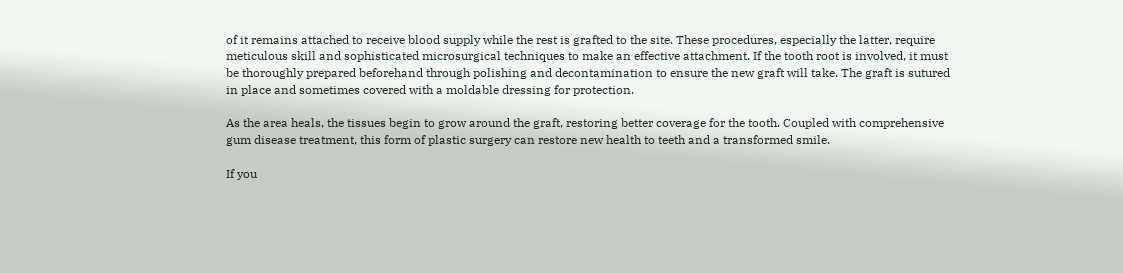of it remains attached to receive blood supply while the rest is grafted to the site. These procedures, especially the latter, require meticulous skill and sophisticated microsurgical techniques to make an effective attachment. If the tooth root is involved, it must be thoroughly prepared beforehand through polishing and decontamination to ensure the new graft will take. The graft is sutured in place and sometimes covered with a moldable dressing for protection.

As the area heals, the tissues begin to grow around the graft, restoring better coverage for the tooth. Coupled with comprehensive gum disease treatment, this form of plastic surgery can restore new health to teeth and a transformed smile.

If you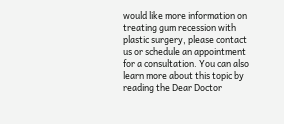would like more information on treating gum recession with plastic surgery, please contact us or schedule an appointment for a consultation. You can also learn more about this topic by reading the Dear Doctor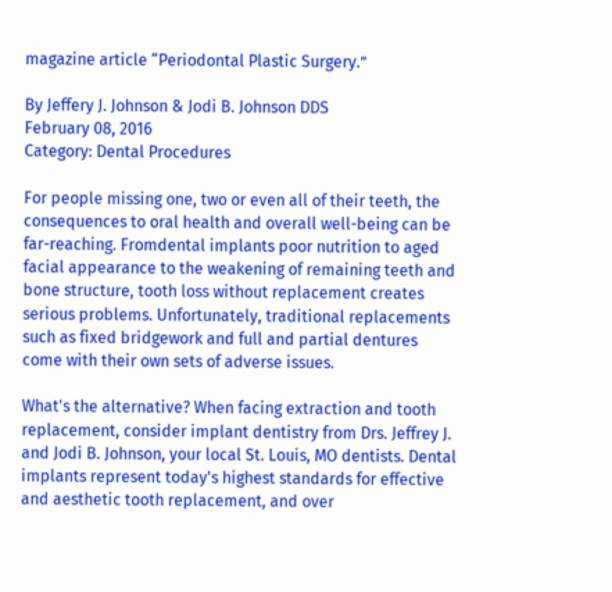magazine article “Periodontal Plastic Surgery.”

By Jeffery J. Johnson & Jodi B. Johnson DDS
February 08, 2016
Category: Dental Procedures

For people missing one, two or even all of their teeth, the consequences to oral health and overall well-being can be far-reaching. Fromdental implants poor nutrition to aged facial appearance to the weakening of remaining teeth and bone structure, tooth loss without replacement creates serious problems. Unfortunately, traditional replacements such as fixed bridgework and full and partial dentures come with their own sets of adverse issues.

What's the alternative? When facing extraction and tooth replacement, consider implant dentistry from Drs. Jeffrey J. and Jodi B. Johnson, your local St. Louis, MO dentists. Dental implants represent today's highest standards for effective and aesthetic tooth replacement, and over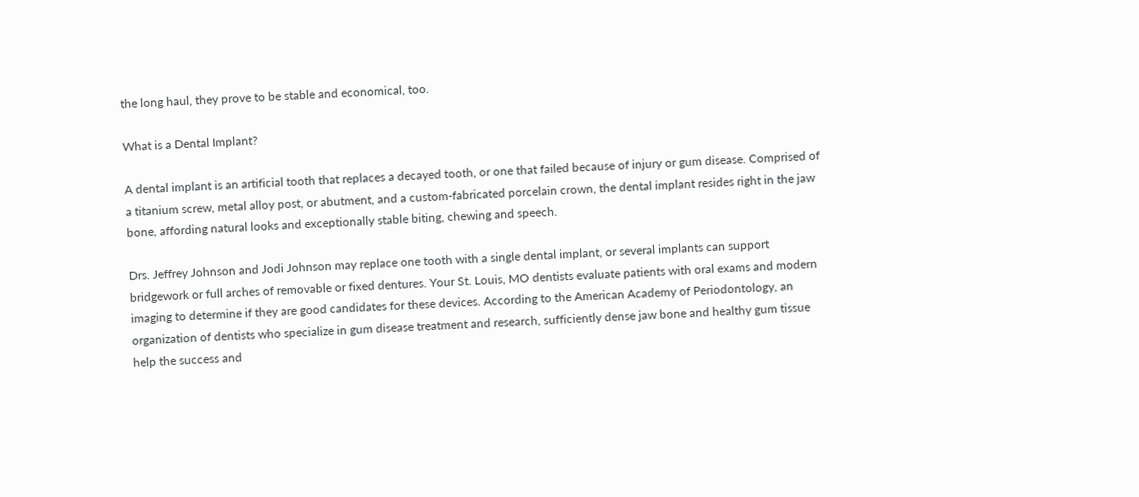the long haul, they prove to be stable and economical, too.

What is a Dental Implant?

A dental implant is an artificial tooth that replaces a decayed tooth, or one that failed because of injury or gum disease. Comprised of a titanium screw, metal alloy post, or abutment, and a custom-fabricated porcelain crown, the dental implant resides right in the jaw bone, affording natural looks and exceptionally stable biting, chewing and speech.

Drs. Jeffrey Johnson and Jodi Johnson may replace one tooth with a single dental implant, or several implants can support bridgework or full arches of removable or fixed dentures. Your St. Louis, MO dentists evaluate patients with oral exams and modern imaging to determine if they are good candidates for these devices. According to the American Academy of Periodontology, an organization of dentists who specialize in gum disease treatment and research, sufficiently dense jaw bone and healthy gum tissue help the success and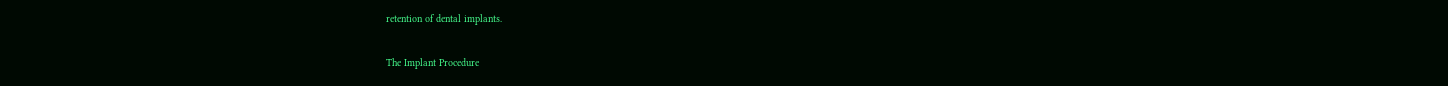retention of dental implants.

The Implant Procedure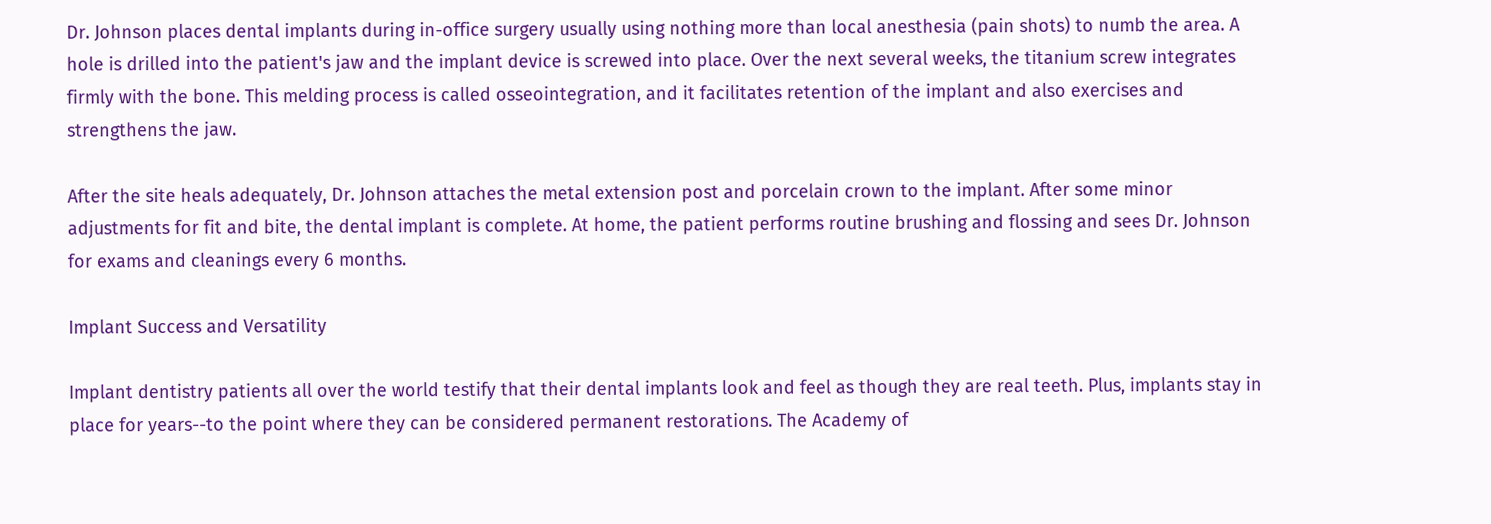Dr. Johnson places dental implants during in-office surgery usually using nothing more than local anesthesia (pain shots) to numb the area. A hole is drilled into the patient's jaw and the implant device is screwed into place. Over the next several weeks, the titanium screw integrates firmly with the bone. This melding process is called osseointegration, and it facilitates retention of the implant and also exercises and strengthens the jaw.

After the site heals adequately, Dr. Johnson attaches the metal extension post and porcelain crown to the implant. After some minor adjustments for fit and bite, the dental implant is complete. At home, the patient performs routine brushing and flossing and sees Dr. Johnson for exams and cleanings every 6 months.

Implant Success and Versatility

Implant dentistry patients all over the world testify that their dental implants look and feel as though they are real teeth. Plus, implants stay in place for years--to the point where they can be considered permanent restorations. The Academy of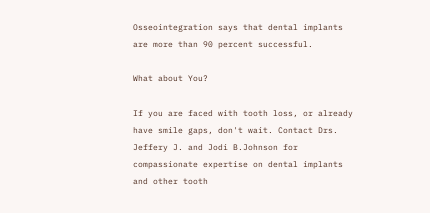Osseointegration says that dental implants are more than 90 percent successful.

What about You?

If you are faced with tooth loss, or already have smile gaps, don't wait. Contact Drs. Jeffery J. and Jodi B.Johnson for compassionate expertise on dental implants and other tooth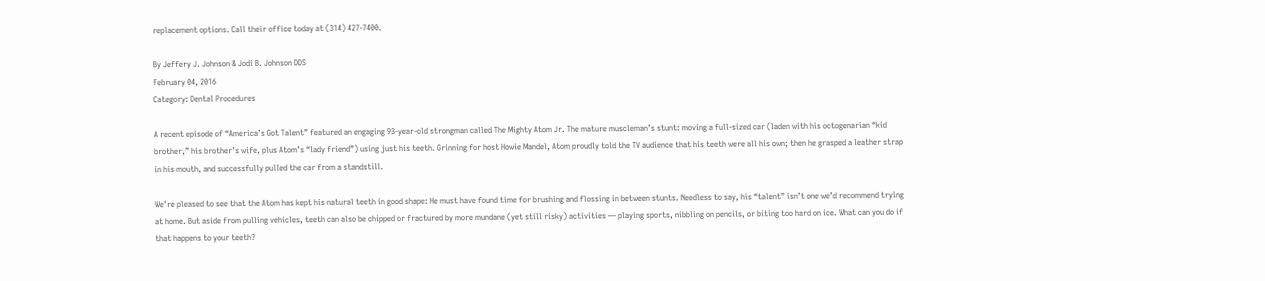replacement options. Call their office today at (314) 427-7400.

By Jeffery J. Johnson & Jodi B. Johnson DDS
February 04, 2016
Category: Dental Procedures

A recent episode of “America’s Got Talent” featured an engaging 93-year-old strongman called The Mighty Atom Jr. The mature muscleman’s stunt: moving a full-sized car (laden with his octogenarian “kid brother,” his brother’s wife, plus Atom’s “lady friend”) using just his teeth. Grinning for host Howie Mandel, Atom proudly told the TV audience that his teeth were all his own; then he grasped a leather strap in his mouth, and successfully pulled the car from a standstill.

We’re pleased to see that the Atom has kept his natural teeth in good shape: He must have found time for brushing and flossing in between stunts. Needless to say, his “talent” isn’t one we’d recommend trying at home. But aside from pulling vehicles, teeth can also be chipped or fractured by more mundane (yet still risky) activities — playing sports, nibbling on pencils, or biting too hard on ice. What can you do if that happens to your teeth?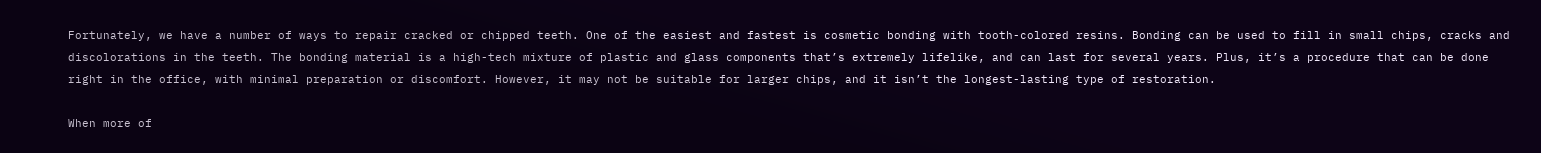Fortunately, we have a number of ways to repair cracked or chipped teeth. One of the easiest and fastest is cosmetic bonding with tooth-colored resins. Bonding can be used to fill in small chips, cracks and discolorations in the teeth. The bonding material is a high-tech mixture of plastic and glass components that’s extremely lifelike, and can last for several years. Plus, it’s a procedure that can be done right in the office, with minimal preparation or discomfort. However, it may not be suitable for larger chips, and it isn’t the longest-lasting type of restoration.

When more of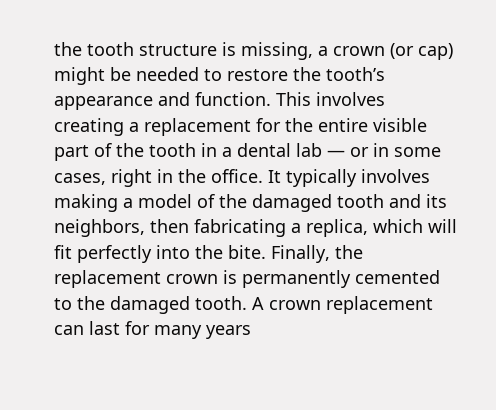the tooth structure is missing, a crown (or cap) might be needed to restore the tooth’s appearance and function. This involves creating a replacement for the entire visible part of the tooth in a dental lab — or in some cases, right in the office. It typically involves making a model of the damaged tooth and its neighbors, then fabricating a replica, which will fit perfectly into the bite. Finally, the replacement crown is permanently cemented to the damaged tooth. A crown replacement can last for many years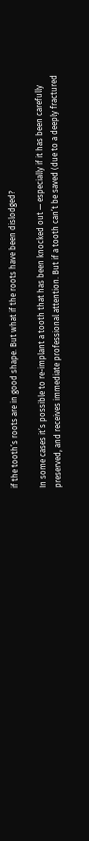if the tooth’s roots are in good shape. But what if the roots have been dislodged?

In some cases it’s possible to re-implant a tooth that has been knocked out — especially if it has been carefully preserved, and receives immediate professional attention. But if a tooth can’t be saved (due to a deeply fractured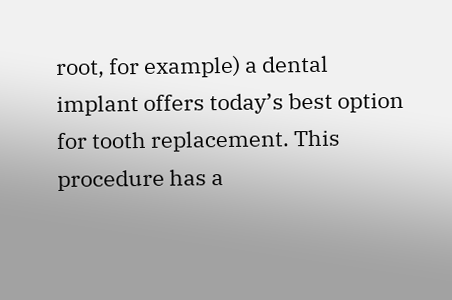root, for example) a dental implant offers today’s best option for tooth replacement. This procedure has a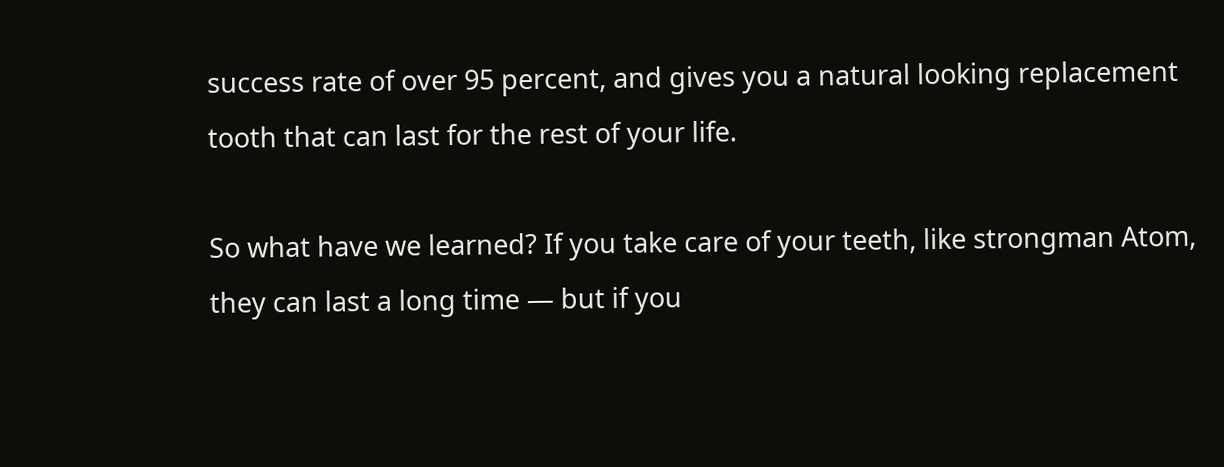success rate of over 95 percent, and gives you a natural looking replacement tooth that can last for the rest of your life.

So what have we learned? If you take care of your teeth, like strongman Atom, they can last a long time — but if you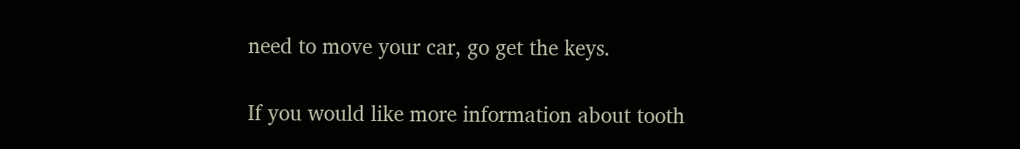need to move your car, go get the keys.

If you would like more information about tooth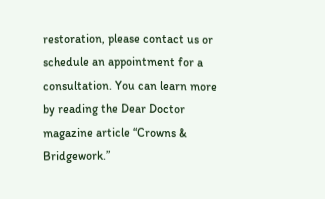restoration, please contact us or schedule an appointment for a consultation. You can learn more by reading the Dear Doctor magazine article “Crowns & Bridgework.”